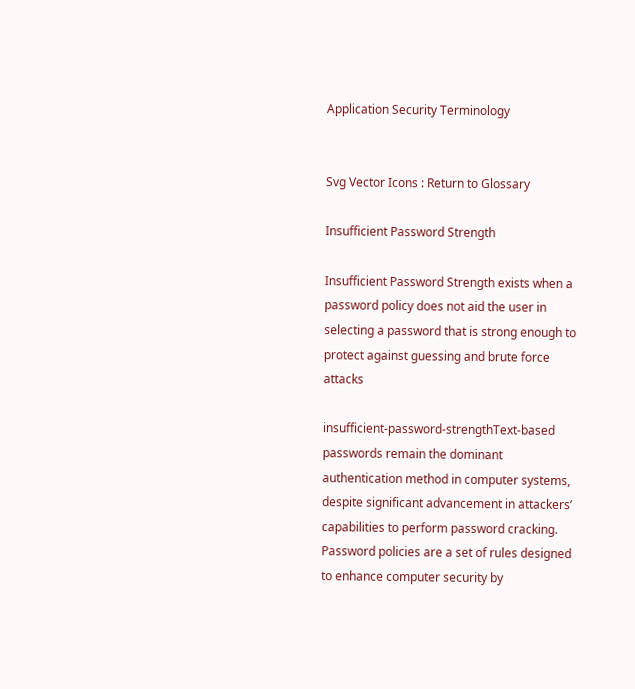Application Security Terminology


Svg Vector Icons : Return to Glossary

Insufficient Password Strength

Insufficient Password Strength exists when a password policy does not aid the user in selecting a password that is strong enough to protect against guessing and brute force attacks

insufficient-password-strengthText-based passwords remain the dominant authentication method in computer systems, despite significant advancement in attackers’ capabilities to perform password cracking. Password policies are a set of rules designed to enhance computer security by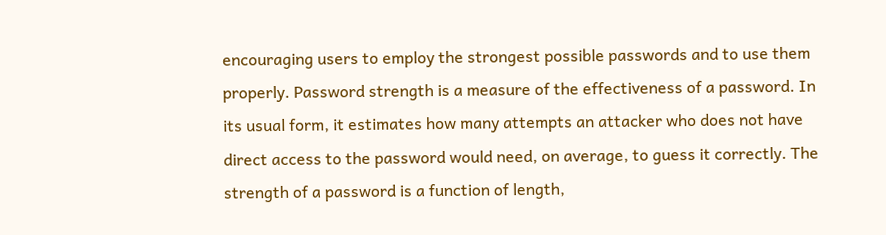encouraging users to employ the strongest possible passwords and to use them properly. Password strength is a measure of the effectiveness of a password. In its usual form, it estimates how many attempts an attacker who does not have direct access to the password would need, on average, to guess it correctly. The strength of a password is a function of length,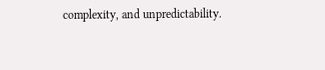complexity, and unpredictability.